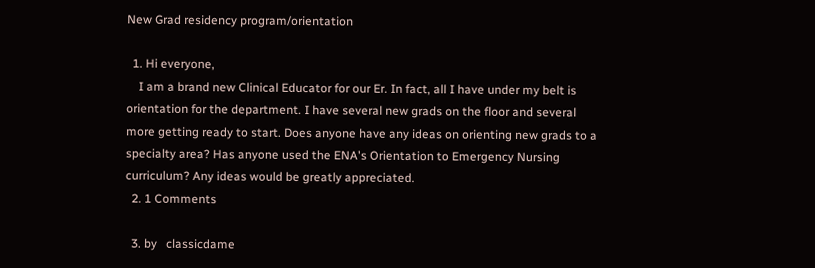New Grad residency program/orientation

  1. Hi everyone,
    I am a brand new Clinical Educator for our Er. In fact, all I have under my belt is orientation for the department. I have several new grads on the floor and several more getting ready to start. Does anyone have any ideas on orienting new grads to a specialty area? Has anyone used the ENA's Orientation to Emergency Nursing curriculum? Any ideas would be greatly appreciated.
  2. 1 Comments

  3. by   classicdame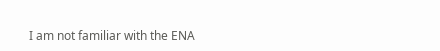I am not familiar with the ENA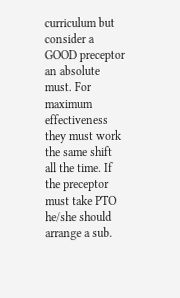curriculum but consider a GOOD preceptor an absolute must. For maximum effectiveness they must work the same shift all the time. If the preceptor must take PTO he/she should arrange a sub.